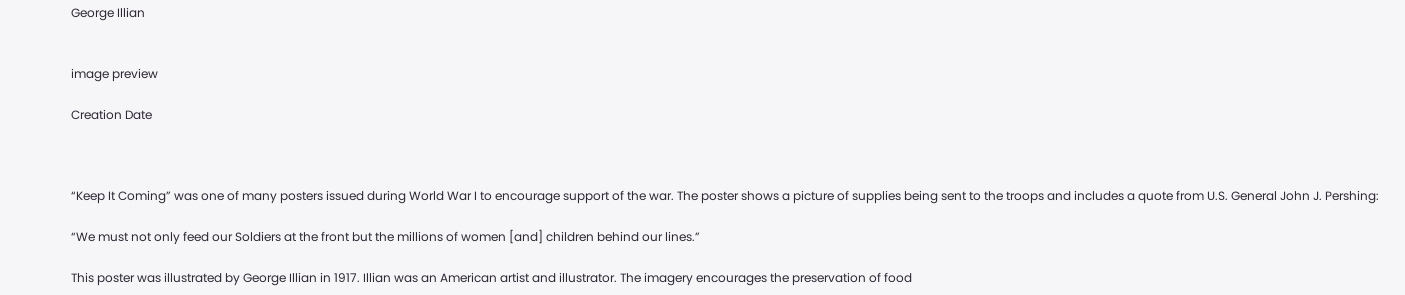George Illian


image preview

Creation Date



“Keep It Coming” was one of many posters issued during World War I to encourage support of the war. The poster shows a picture of supplies being sent to the troops and includes a quote from U.S. General John J. Pershing:

“We must not only feed our Soldiers at the front but the millions of women [and] children behind our lines.”

This poster was illustrated by George Illian in 1917. Illian was an American artist and illustrator. The imagery encourages the preservation of food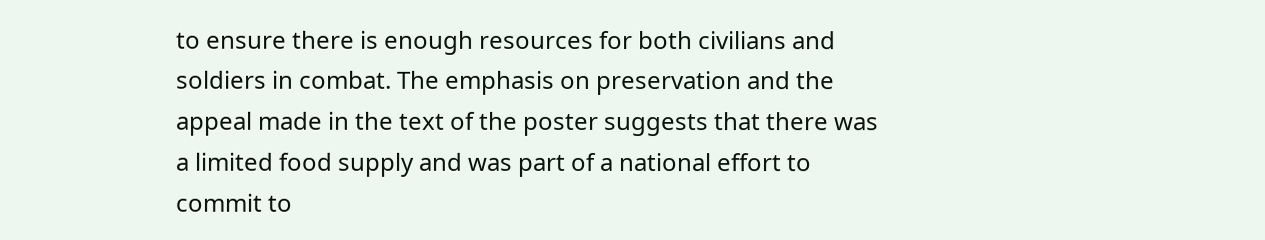to ensure there is enough resources for both civilians and soldiers in combat. The emphasis on preservation and the appeal made in the text of the poster suggests that there was a limited food supply and was part of a national effort to commit to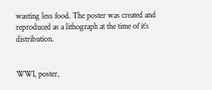wasting less food. The poster was created and reproduced as a lithograph at the time of it’s distribution.


WWI, poster,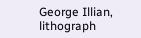George Illian, lithograph